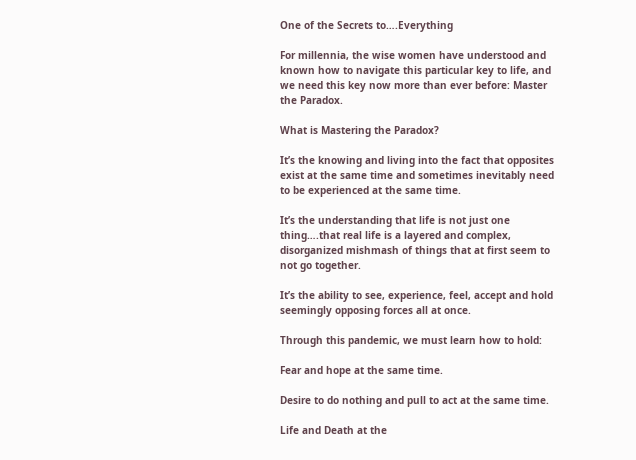One of the Secrets to….Everything

For millennia, the wise women have understood and known how to navigate this particular key to life, and we need this key now more than ever before: Master the Paradox.

What is Mastering the Paradox?

It’s the knowing and living into the fact that opposites exist at the same time and sometimes inevitably need to be experienced at the same time.

It’s the understanding that life is not just one thing….that real life is a layered and complex, disorganized mishmash of things that at first seem to not go together.

It’s the ability to see, experience, feel, accept and hold seemingly opposing forces all at once.

Through this pandemic, we must learn how to hold:

Fear and hope at the same time.

Desire to do nothing and pull to act at the same time.

Life and Death at the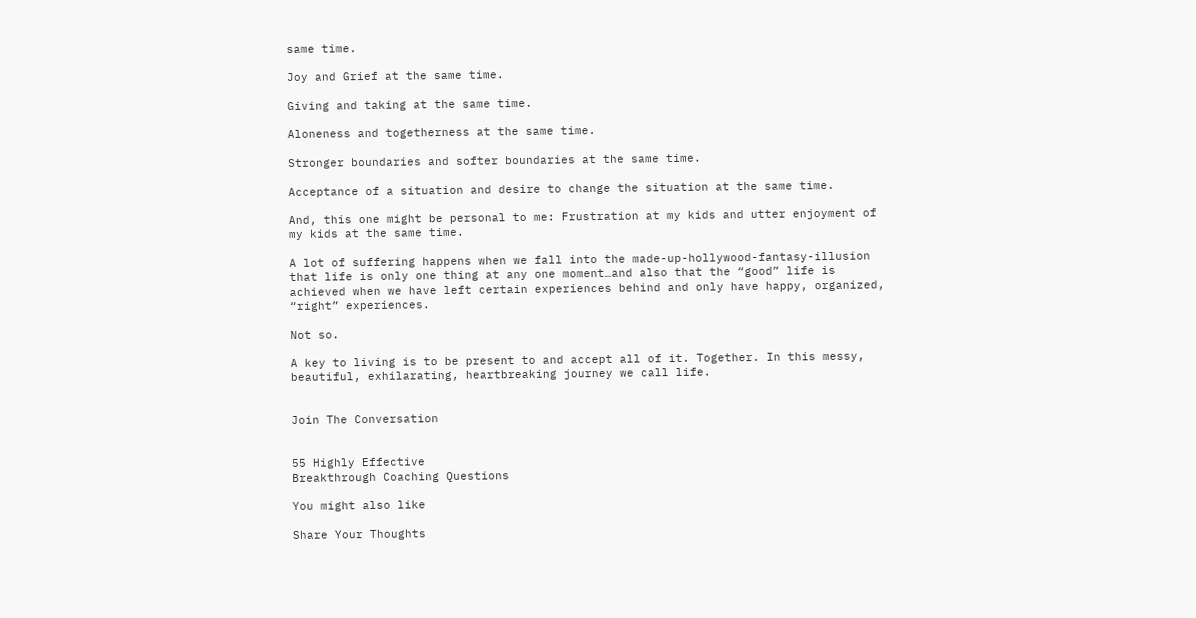same time.

Joy and Grief at the same time.

Giving and taking at the same time.

Aloneness and togetherness at the same time.

Stronger boundaries and softer boundaries at the same time.

Acceptance of a situation and desire to change the situation at the same time.

And, this one might be personal to me: Frustration at my kids and utter enjoyment of my kids at the same time.

A lot of suffering happens when we fall into the made-up-hollywood-fantasy-illusion that life is only one thing at any one moment…and also that the “good” life is achieved when we have left certain experiences behind and only have happy, organized, “right” experiences.

Not so.

A key to living is to be present to and accept all of it. Together. In this messy, beautiful, exhilarating, heartbreaking journey we call life.


Join The Conversation


55 Highly Effective
Breakthrough Coaching Questions

You might also like

Share Your Thoughts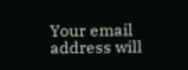Your email address will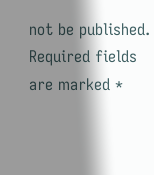not be published. Required fields are marked *